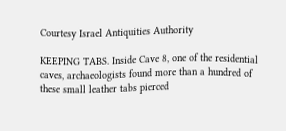Courtesy Israel Antiquities Authority

KEEPING TABS. Inside Cave 8, one of the residential caves, archaeologists found more than a hundred of these small leather tabs pierced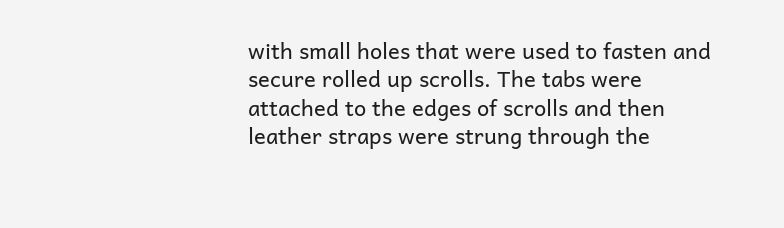with small holes that were used to fasten and secure rolled up scrolls. The tabs were attached to the edges of scrolls and then leather straps were strung through the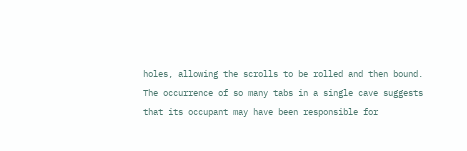holes, allowing the scrolls to be rolled and then bound. The occurrence of so many tabs in a single cave suggests that its occupant may have been responsible for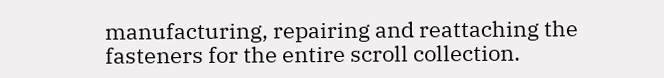manufacturing, repairing and reattaching the fasteners for the entire scroll collection.